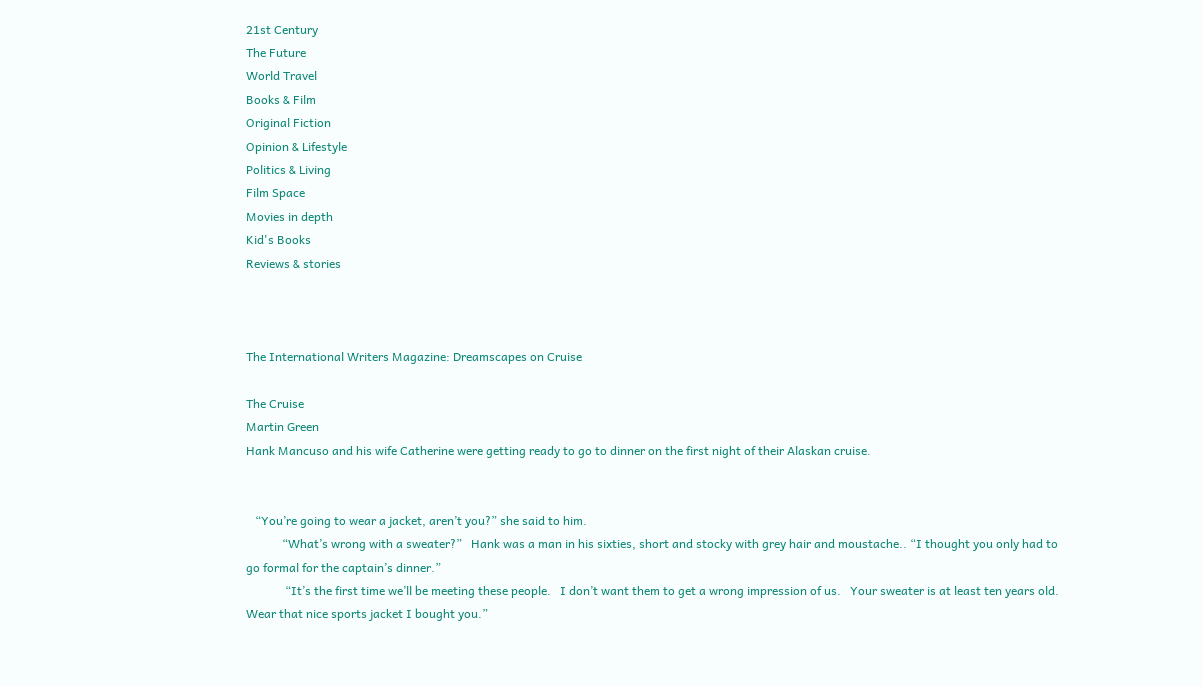21st Century
The Future
World Travel
Books & Film
Original Fiction
Opinion & Lifestyle
Politics & Living
Film Space
Movies in depth
Kid's Books
Reviews & stories



The International Writers Magazine: Dreamscapes on Cruise

The Cruise
Martin Green
Hank Mancuso and his wife Catherine were getting ready to go to dinner on the first night of their Alaskan cruise.


   “You’re going to wear a jacket, aren’t you?” she said to him.
            “What’s wrong with a sweater?”   Hank was a man in his sixties, short and stocky with grey hair and moustache.. “I thought you only had to go formal for the captain’s dinner.”
             “It’s the first time we’ll be meeting these people.   I don’t want them to get a wrong impression of us.   Your sweater is at least ten years old.   Wear that nice sports jacket I bought you.”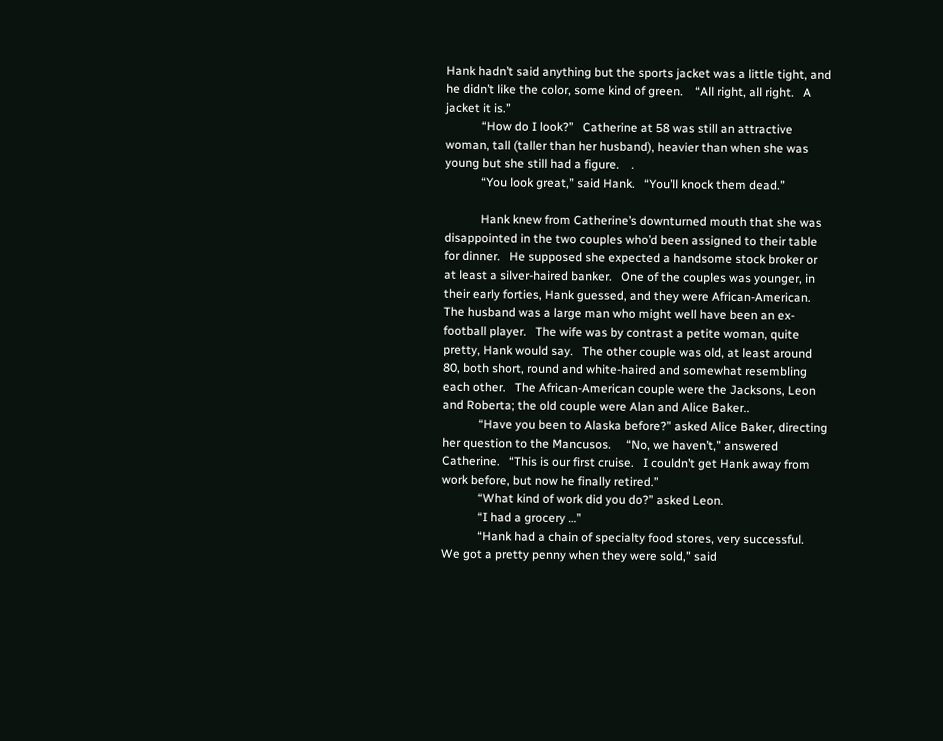Hank hadn’t said anything but the sports jacket was a little tight, and he didn’t like the color, some kind of green.    “All right, all right.   A jacket it is.”
            “How do I look?”   Catherine at 58 was still an attractive woman, tall (taller than her husband), heavier than when she was young but she still had a figure.    .
            “You look great,” said Hank.   “You’ll knock them dead.”

            Hank knew from Catherine’s downturned mouth that she was disappointed in the two couples who’d been assigned to their table for dinner.   He supposed she expected a handsome stock broker or at least a silver-haired banker.   One of the couples was younger, in their early forties, Hank guessed, and they were African-American.   The husband was a large man who might well have been an ex-football player.   The wife was by contrast a petite woman, quite pretty, Hank would say.   The other couple was old, at least around 80, both short, round and white-haired and somewhat resembling each other.   The African-American couple were the Jacksons, Leon and Roberta; the old couple were Alan and Alice Baker..
            “Have you been to Alaska before?” asked Alice Baker, directing her question to the Mancusos.     “No, we haven’t,” answered Catherine.   “This is our first cruise.   I couldn’t get Hank away from work before, but now he finally retired.”
            “What kind of work did you do?” asked Leon.
            “I had a grocery …”
            “Hank had a chain of specialty food stores, very successful.   We got a pretty penny when they were sold,” said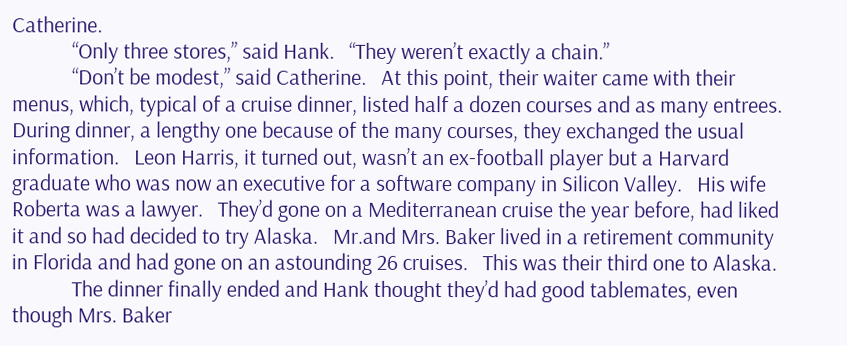Catherine.
            “Only three stores,” said Hank.   “They weren’t exactly a chain.”
            “Don’t be modest,” said Catherine.   At this point, their waiter came with their menus, which, typical of a cruise dinner, listed half a dozen courses and as many entrees.  During dinner, a lengthy one because of the many courses, they exchanged the usual information.   Leon Harris, it turned out, wasn’t an ex-football player but a Harvard graduate who was now an executive for a software company in Silicon Valley.   His wife Roberta was a lawyer.   They’d gone on a Mediterranean cruise the year before, had liked it and so had decided to try Alaska.   Mr.and Mrs. Baker lived in a retirement community in Florida and had gone on an astounding 26 cruises.   This was their third one to Alaska.
            The dinner finally ended and Hank thought they’d had good tablemates, even though Mrs. Baker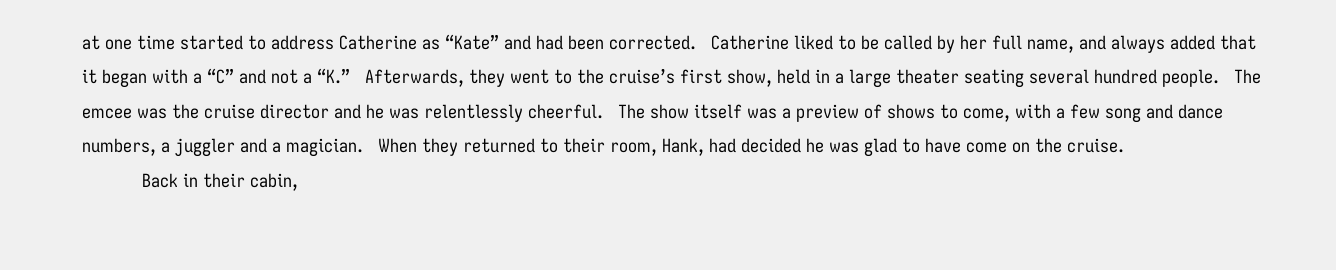at one time started to address Catherine as “Kate” and had been corrected.   Catherine liked to be called by her full name, and always added that it began with a “C” and not a “K.”   Afterwards, they went to the cruise’s first show, held in a large theater seating several hundred people.   The emcee was the cruise director and he was relentlessly cheerful.   The show itself was a preview of shows to come, with a few song and dance numbers, a juggler and a magician.   When they returned to their room, Hank, had decided he was glad to have come on the cruise.
            Back in their cabin,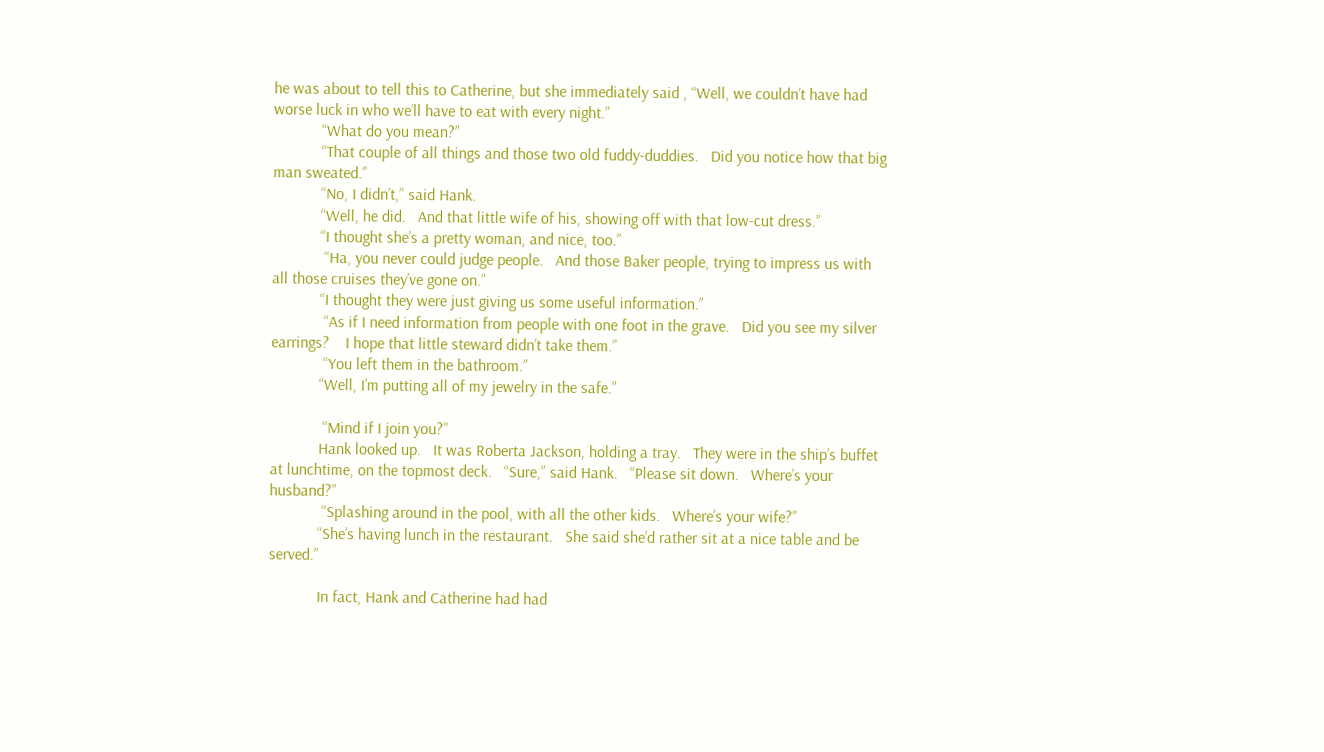he was about to tell this to Catherine, but she immediately said , “Well, we couldn’t have had worse luck in who we’ll have to eat with every night.”
            “What do you mean?”
            “That couple of all things and those two old fuddy-duddies.   Did you notice how that big man sweated.”
            “No, I didn’t,” said Hank.
            “Well, he did.   And that little wife of his, showing off with that low-cut dress.”
            “I thought she’s a pretty woman, and nice, too.”
             “Ha, you never could judge people.   And those Baker people, trying to impress us with all those cruises they’ve gone on.”
            “I thought they were just giving us some useful information.”
             “As if I need information from people with one foot in the grave.   Did you see my silver earrings?    I hope that little steward didn’t take them.”
             “You left them in the bathroom.”
            “Well, I’m putting all of my jewelry in the safe.”

             “Mind if I join you?”
            Hank looked up.   It was Roberta Jackson, holding a tray.   They were in the ship’s buffet at lunchtime, on the topmost deck.   “Sure,” said Hank.   “Please sit down.   Where’s your husband?”
             “Splashing around in the pool, with all the other kids.   Where’s your wife?”
            “She’s having lunch in the restaurant.   She said she’d rather sit at a nice table and be served.”

            In fact, Hank and Catherine had had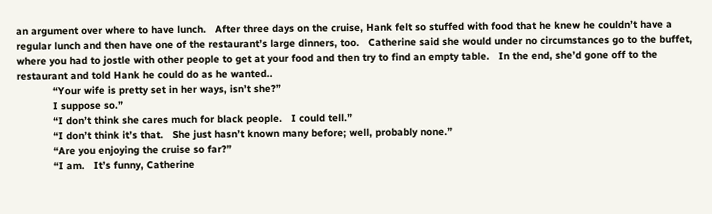an argument over where to have lunch.   After three days on the cruise, Hank felt so stuffed with food that he knew he couldn’t have a regular lunch and then have one of the restaurant’s large dinners, too.   Catherine said she would under no circumstances go to the buffet, where you had to jostle with other people to get at your food and then try to find an empty table.   In the end, she’d gone off to the restaurant and told Hank he could do as he wanted..
            “Your wife is pretty set in her ways, isn’t she?”
            I suppose so.”
            “I don’t think she cares much for black people.   I could tell.”
            “I don’t think it’s that.   She just hasn’t known many before; well, probably none.”
            “Are you enjoying the cruise so far?”
            “I am.   It’s funny, Catherine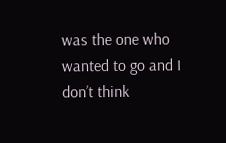was the one who wanted to go and I don’t think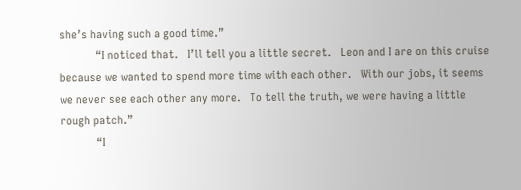she’s having such a good time.”
            “I noticed that.   I’ll tell you a little secret.   Leon and I are on this cruise because we wanted to spend more time with each other.   With our jobs, it seems we never see each other any more.   To tell the truth, we were having a little rough patch.”
            “I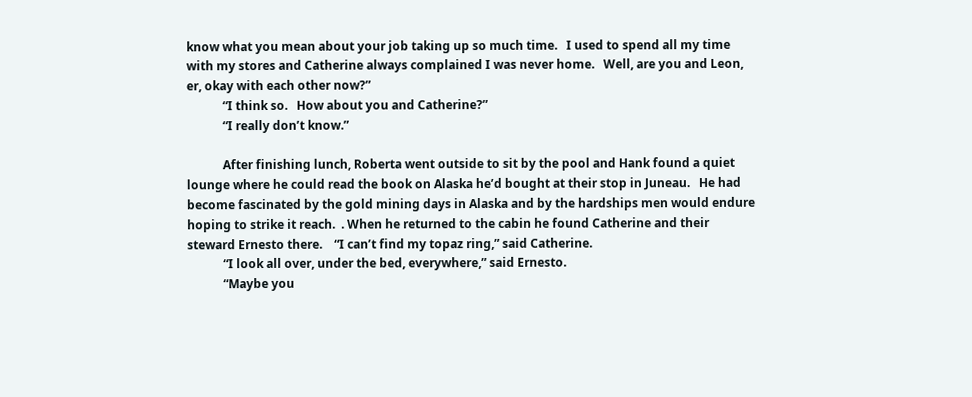know what you mean about your job taking up so much time.   I used to spend all my time with my stores and Catherine always complained I was never home.   Well, are you and Leon, er, okay with each other now?”
            “I think so.   How about you and Catherine?”
            “I really don’t know.”

            After finishing lunch, Roberta went outside to sit by the pool and Hank found a quiet lounge where he could read the book on Alaska he’d bought at their stop in Juneau.   He had become fascinated by the gold mining days in Alaska and by the hardships men would endure hoping to strike it reach.  . When he returned to the cabin he found Catherine and their steward Ernesto there.    “I can’t find my topaz ring,” said Catherine.
            “I look all over, under the bed, everywhere,” said Ernesto.
            “Maybe you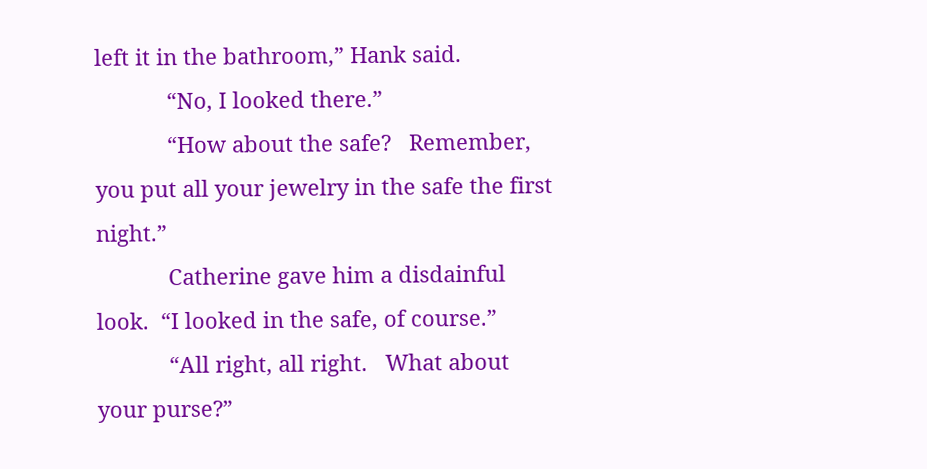left it in the bathroom,” Hank said.
            “No, I looked there.”
            “How about the safe?   Remember, you put all your jewelry in the safe the first night.”
            Catherine gave him a disdainful look.  “I looked in the safe, of course.”
            “All right, all right.   What about your purse?”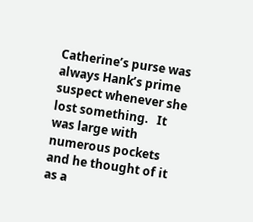Catherine’s purse was always Hank’s prime suspect whenever she lost something.   It was large with numerous pockets and he thought of it as a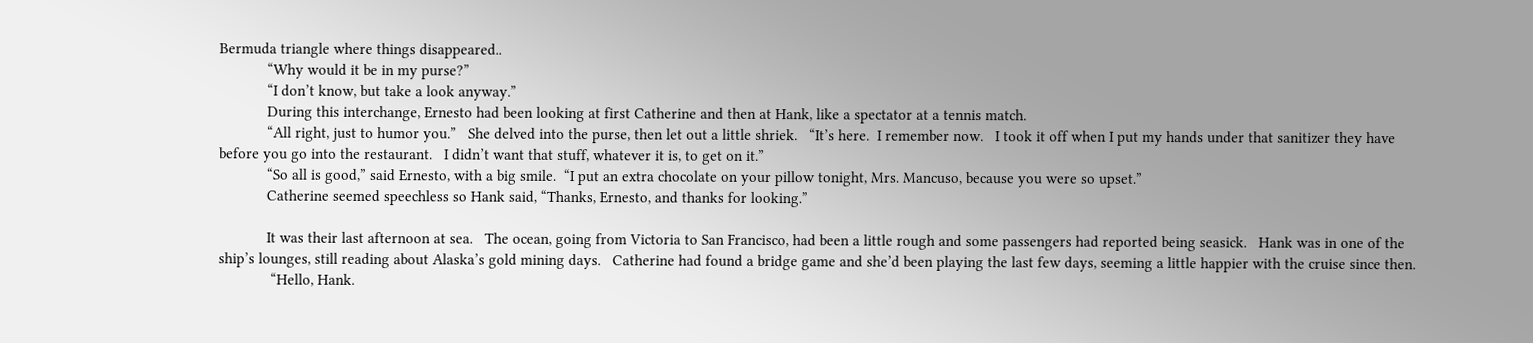Bermuda triangle where things disappeared..
            “Why would it be in my purse?”
            “I don’t know, but take a look anyway.”
            During this interchange, Ernesto had been looking at first Catherine and then at Hank, like a spectator at a tennis match.
            “All right, just to humor you.”   She delved into the purse, then let out a little shriek.   “It’s here.  I remember now.   I took it off when I put my hands under that sanitizer they have before you go into the restaurant.   I didn’t want that stuff, whatever it is, to get on it.”
            “So all is good,” said Ernesto, with a big smile.  “I put an extra chocolate on your pillow tonight, Mrs. Mancuso, because you were so upset.”
            Catherine seemed speechless so Hank said, “Thanks, Ernesto, and thanks for looking.”

            It was their last afternoon at sea.   The ocean, going from Victoria to San Francisco, had been a little rough and some passengers had reported being seasick.   Hank was in one of the ship’s lounges, still reading about Alaska’s gold mining days.   Catherine had found a bridge game and she’d been playing the last few days, seeming a little happier with the cruise since then.
             “Hello, Hank.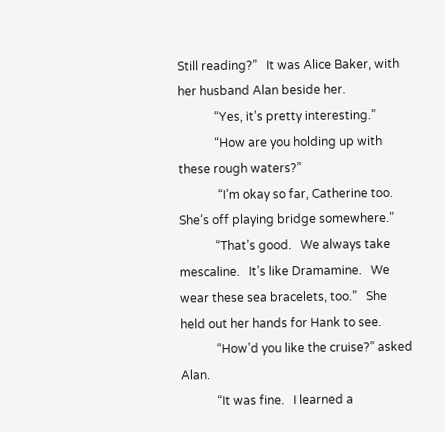Still reading?”   It was Alice Baker, with her husband Alan beside her.
            “Yes, it’s pretty interesting.”
            “How are you holding up with these rough waters?”
             “I’m okay so far, Catherine too.   She’s off playing bridge somewhere.”
            “That’s good.   We always take mescaline.   It’s like Dramamine.   We wear these sea bracelets, too.”   She held out her hands for Hank to see.
            “How’d you like the cruise?” asked Alan.
            “It was fine.   I learned a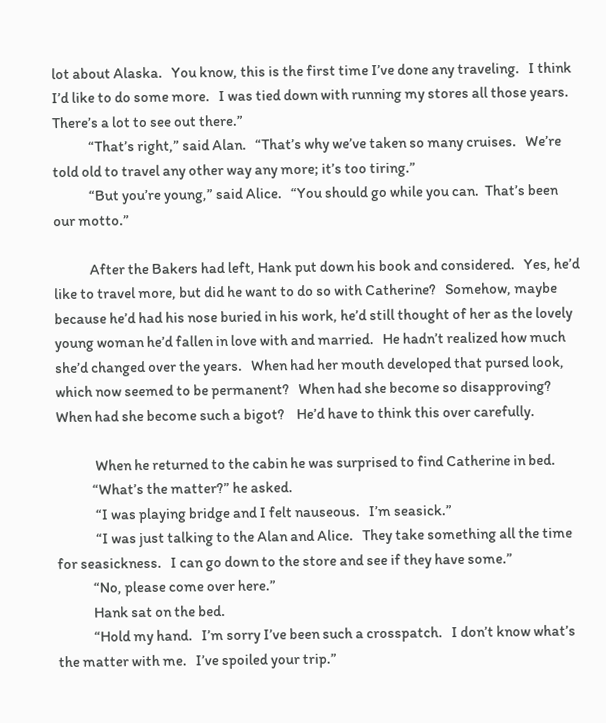lot about Alaska.   You know, this is the first time I’ve done any traveling.   I think I’d like to do some more.   I was tied down with running my stores all those years.   There’s a lot to see out there.”
            “That’s right,” said Alan.   “That’s why we’ve taken so many cruises.   We’re told old to travel any other way any more; it’s too tiring.”
            “But you’re young,” said Alice.   “You should go while you can.  That’s been our motto.”

            After the Bakers had left, Hank put down his book and considered.   Yes, he’d like to travel more, but did he want to do so with Catherine?   Somehow, maybe because he’d had his nose buried in his work, he’d still thought of her as the lovely young woman he’d fallen in love with and married.   He hadn’t realized how much she’d changed over the years.   When had her mouth developed that pursed look, which now seemed to be permanent?   When had she become so disapproving?   When had she become such a bigot?    He’d have to think this over carefully.

             When he returned to the cabin he was surprised to find Catherine in bed.
            “What’s the matter?” he asked.
             “I was playing bridge and I felt nauseous.   I’m seasick.”
             “I was just talking to the Alan and Alice.   They take something all the time for seasickness.   I can go down to the store and see if they have some.”
            “No, please come over here.”
            Hank sat on the bed.
            “Hold my hand.   I’m sorry I’ve been such a crosspatch.   I don’t know what’s the matter with me.   I’ve spoiled your trip.”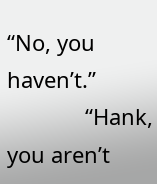“No, you haven’t.”
             “Hank, you aren’t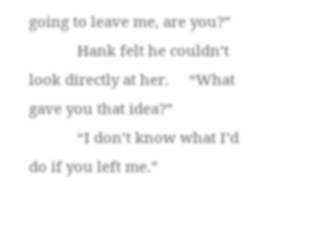going to leave me, are you?”
            Hank felt he couldn’t look directly at her.     “What gave you that idea?”
            “I don’t know what I’d do if you left me.”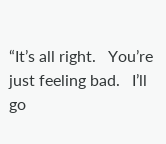“It’s all right.   You’re just feeling bad.   I’ll go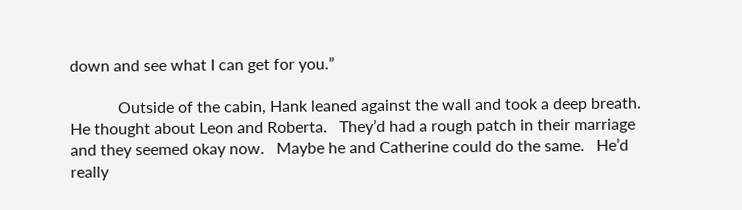down and see what I can get for you.”

            Outside of the cabin, Hank leaned against the wall and took a deep breath.   He thought about Leon and Roberta.   They’d had a rough patch in their marriage and they seemed okay now.   Maybe he and Catherine could do the same.   He’d really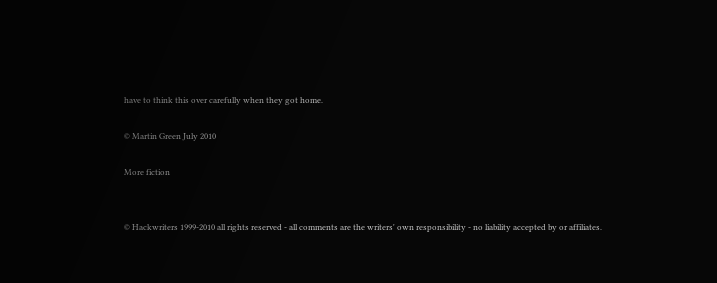have to think this over carefully when they got home.

© Martin Green July 2010

More fiction


© Hackwriters 1999-2010 all rights reserved - all comments are the writers' own responsibility - no liability accepted by or affiliates.